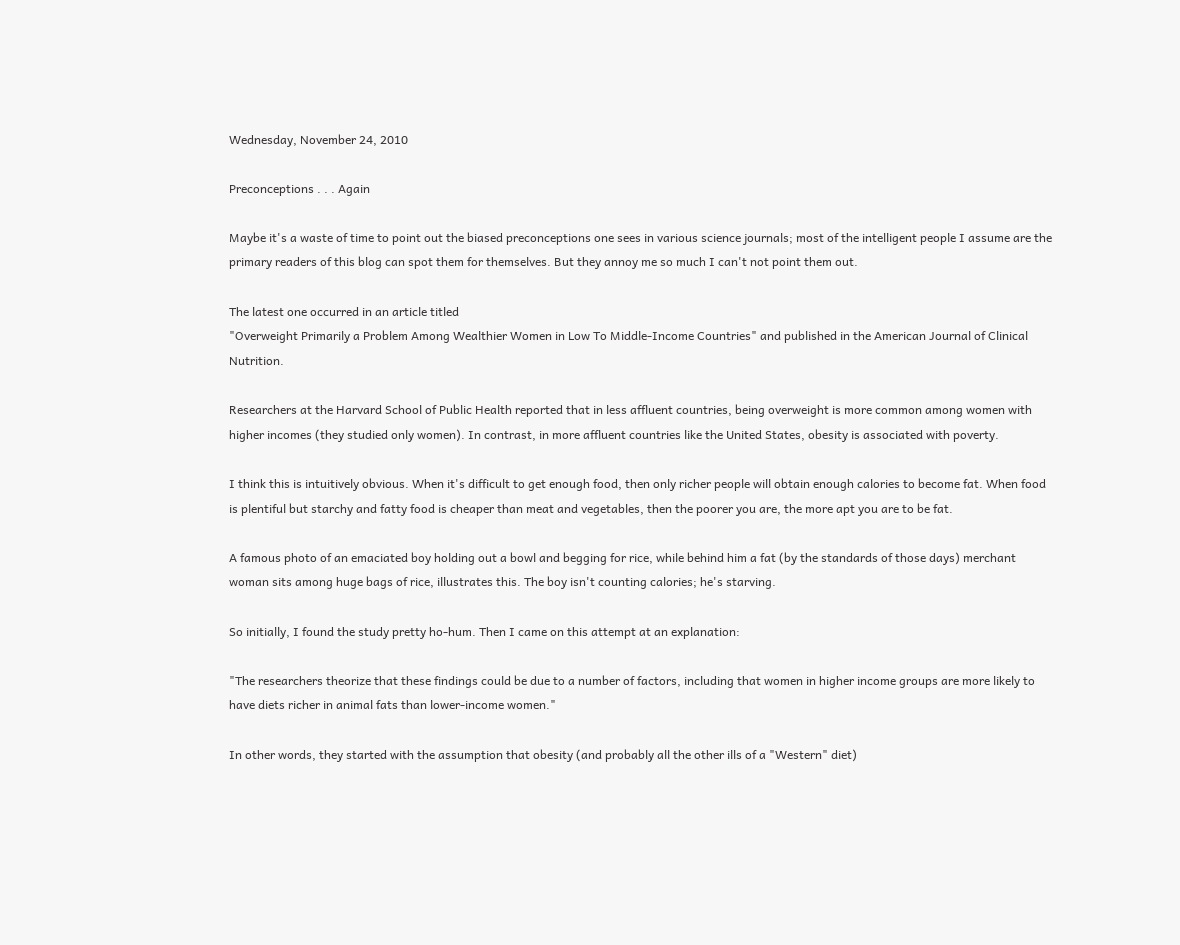Wednesday, November 24, 2010

Preconceptions . . . Again

Maybe it's a waste of time to point out the biased preconceptions one sees in various science journals; most of the intelligent people I assume are the primary readers of this blog can spot them for themselves. But they annoy me so much I can't not point them out.

The latest one occurred in an article titled
"Overweight Primarily a Problem Among Wealthier Women in Low To Middle-Income Countries" and published in the American Journal of Clinical Nutrition.

Researchers at the Harvard School of Public Health reported that in less affluent countries, being overweight is more common among women with higher incomes (they studied only women). In contrast, in more affluent countries like the United States, obesity is associated with poverty.

I think this is intuitively obvious. When it's difficult to get enough food, then only richer people will obtain enough calories to become fat. When food is plentiful but starchy and fatty food is cheaper than meat and vegetables, then the poorer you are, the more apt you are to be fat.

A famous photo of an emaciated boy holding out a bowl and begging for rice, while behind him a fat (by the standards of those days) merchant woman sits among huge bags of rice, illustrates this. The boy isn't counting calories; he's starving.

So initially, I found the study pretty ho-hum. Then I came on this attempt at an explanation:

"The researchers theorize that these findings could be due to a number of factors, including that women in higher income groups are more likely to have diets richer in animal fats than lower-income women."

In other words, they started with the assumption that obesity (and probably all the other ills of a "Western" diet)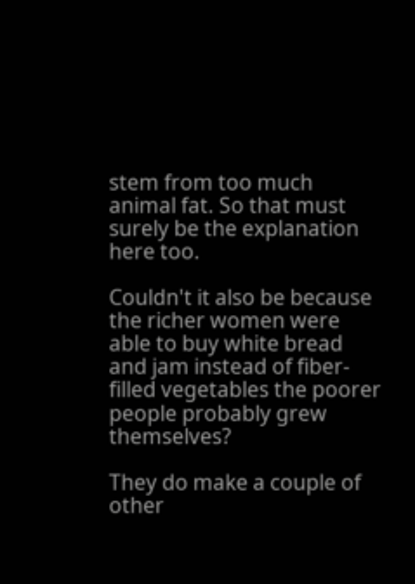stem from too much animal fat. So that must surely be the explanation here too.

Couldn't it also be because the richer women were able to buy white bread and jam instead of fiber-filled vegetables the poorer people probably grew themselves?

They do make a couple of other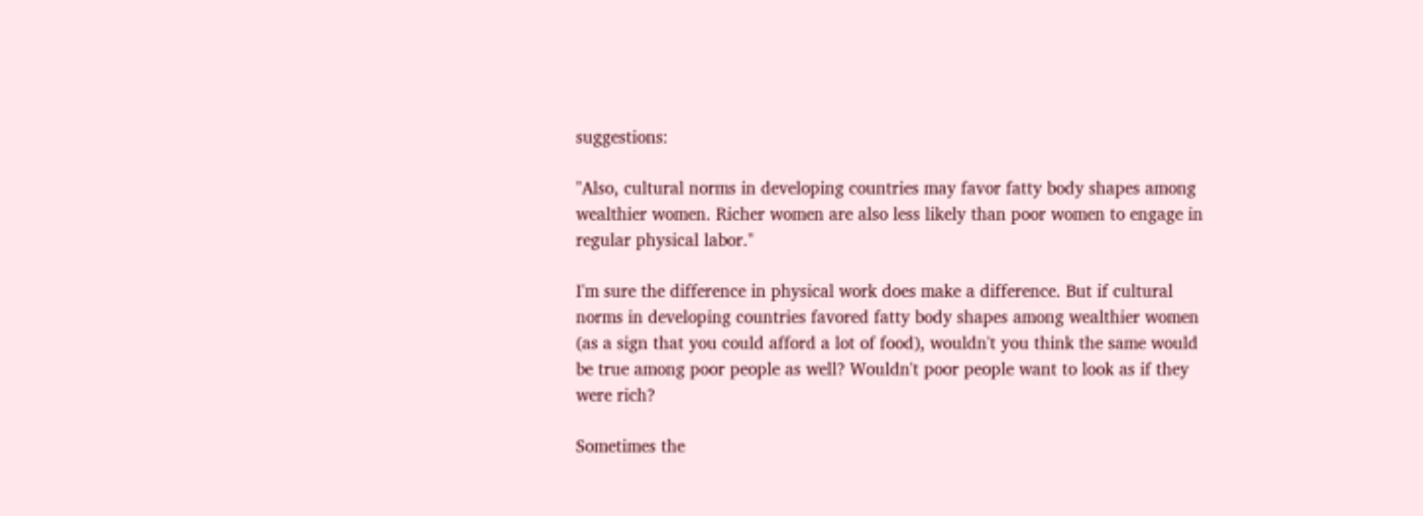suggestions:

"Also, cultural norms in developing countries may favor fatty body shapes among wealthier women. Richer women are also less likely than poor women to engage in regular physical labor."

I'm sure the difference in physical work does make a difference. But if cultural norms in developing countries favored fatty body shapes among wealthier women (as a sign that you could afford a lot of food), wouldn't you think the same would be true among poor people as well? Wouldn't poor people want to look as if they were rich?

Sometimes the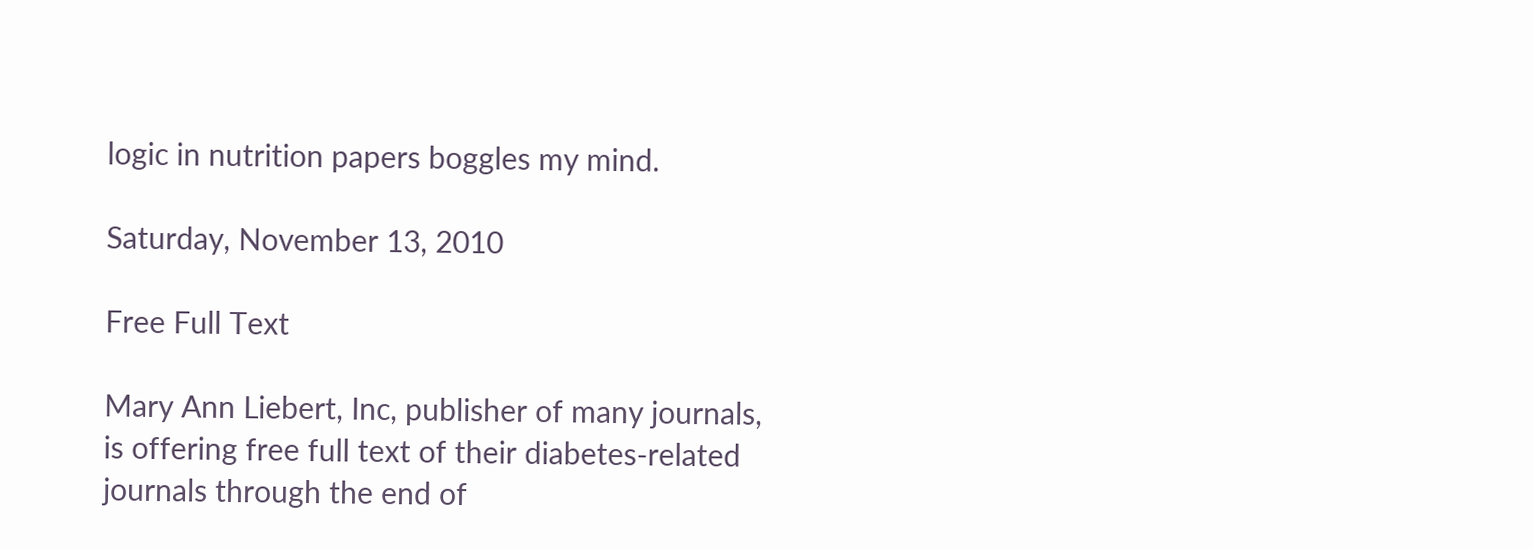logic in nutrition papers boggles my mind.

Saturday, November 13, 2010

Free Full Text

Mary Ann Liebert, Inc, publisher of many journals, is offering free full text of their diabetes-related journals through the end of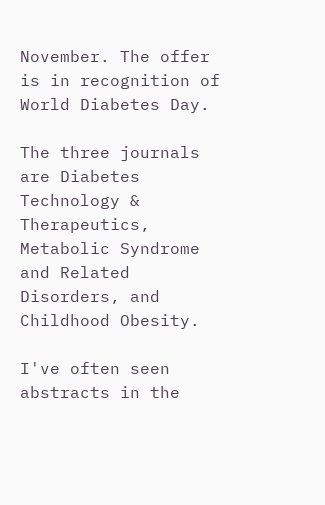November. The offer is in recognition of World Diabetes Day.

The three journals are Diabetes Technology & Therapeutics, Metabolic Syndrome and Related Disorders, and Childhood Obesity.

I've often seen abstracts in the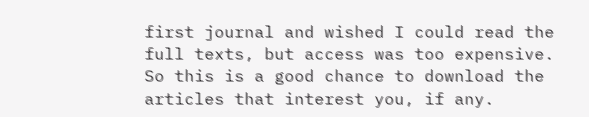first journal and wished I could read the full texts, but access was too expensive. So this is a good chance to download the articles that interest you, if any.